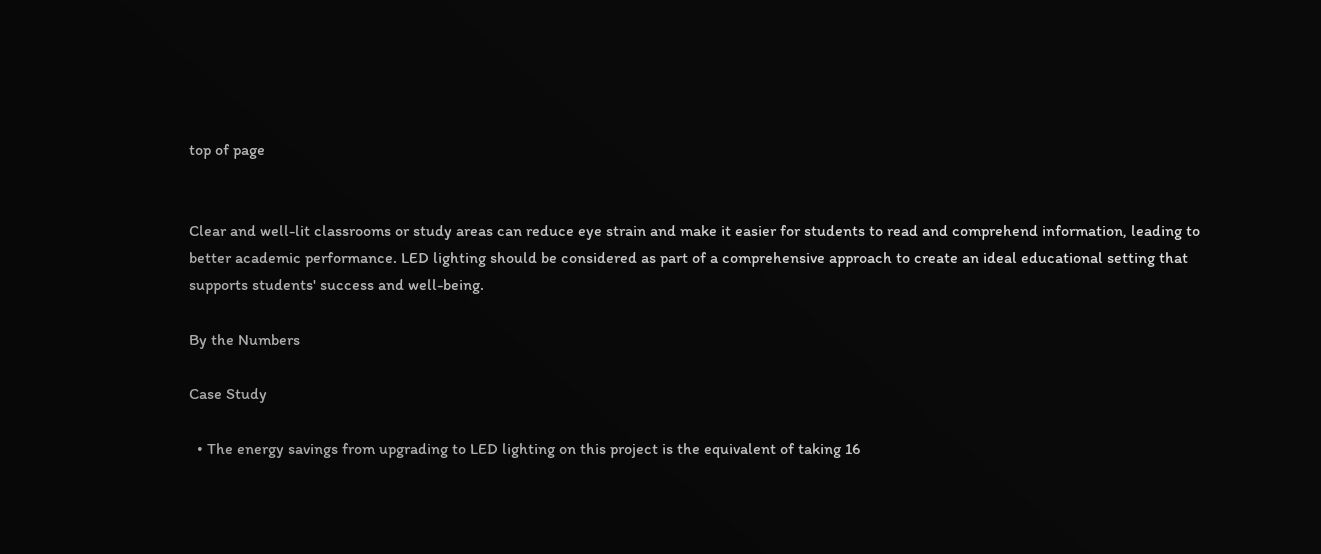top of page


Clear and well-lit classrooms or study areas can reduce eye strain and make it easier for students to read and comprehend information, leading to better academic performance. LED lighting should be considered as part of a comprehensive approach to create an ideal educational setting that supports students' success and well-being.

By the Numbers

Case Study

  • The energy savings from upgrading to LED lighting on this project is the equivalent of taking 16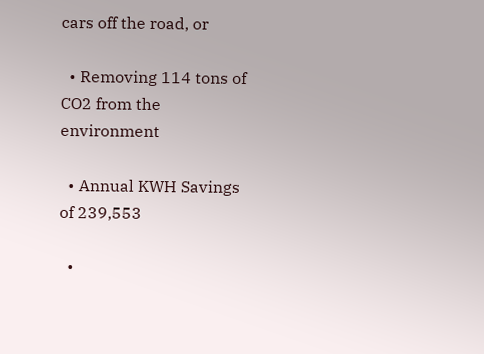cars off the road, or

  • Removing 114 tons of CO2 from the environment

  • Annual KWH Savings of 239,553

  •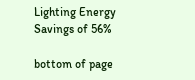Lighting Energy Savings of 56%

bottom of page